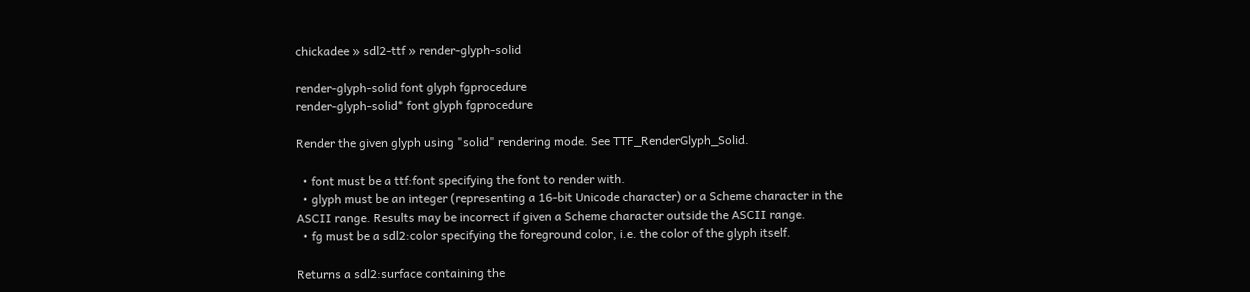chickadee » sdl2-ttf » render-glyph-solid

render-glyph-solid font glyph fgprocedure
render-glyph-solid* font glyph fgprocedure

Render the given glyph using "solid" rendering mode. See TTF_RenderGlyph_Solid.

  • font must be a ttf:font specifying the font to render with.
  • glyph must be an integer (representing a 16-bit Unicode character) or a Scheme character in the ASCII range. Results may be incorrect if given a Scheme character outside the ASCII range.
  • fg must be a sdl2:color specifying the foreground color, i.e. the color of the glyph itself.

Returns a sdl2:surface containing the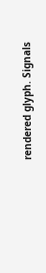rendered glyph. Signals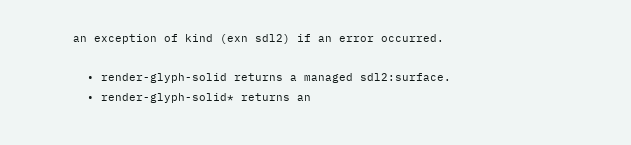an exception of kind (exn sdl2) if an error occurred.

  • render-glyph-solid returns a managed sdl2:surface.
  • render-glyph-solid* returns an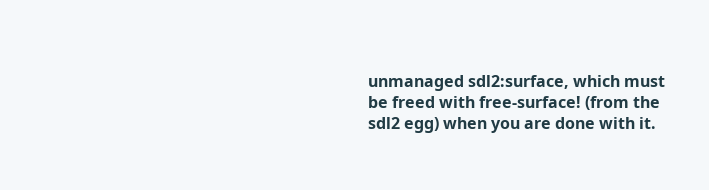unmanaged sdl2:surface, which must be freed with free-surface! (from the sdl2 egg) when you are done with it.